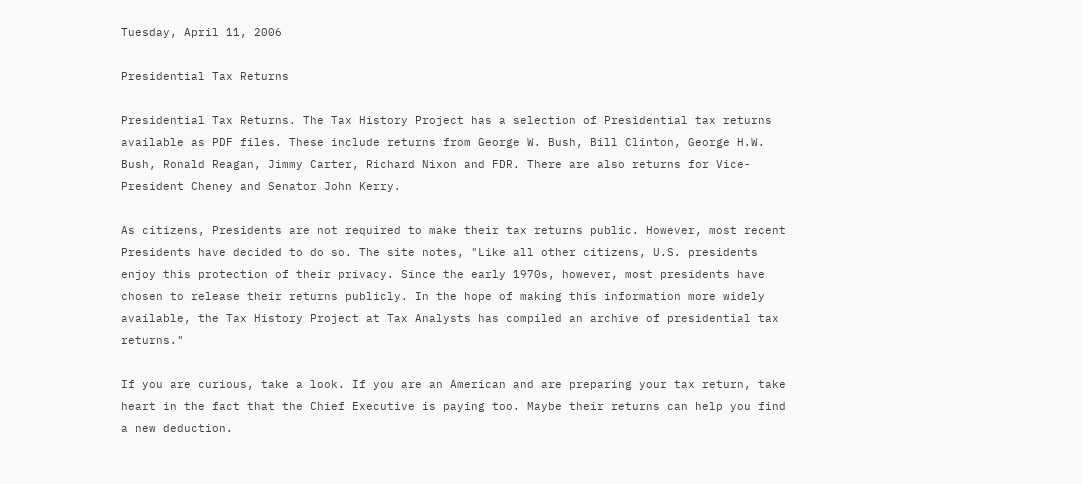Tuesday, April 11, 2006

Presidential Tax Returns

Presidential Tax Returns. The Tax History Project has a selection of Presidential tax returns available as PDF files. These include returns from George W. Bush, Bill Clinton, George H.W. Bush, Ronald Reagan, Jimmy Carter, Richard Nixon and FDR. There are also returns for Vice-President Cheney and Senator John Kerry.

As citizens, Presidents are not required to make their tax returns public. However, most recent Presidents have decided to do so. The site notes, "Like all other citizens, U.S. presidents enjoy this protection of their privacy. Since the early 1970s, however, most presidents have chosen to release their returns publicly. In the hope of making this information more widely available, the Tax History Project at Tax Analysts has compiled an archive of presidential tax returns."

If you are curious, take a look. If you are an American and are preparing your tax return, take heart in the fact that the Chief Executive is paying too. Maybe their returns can help you find a new deduction.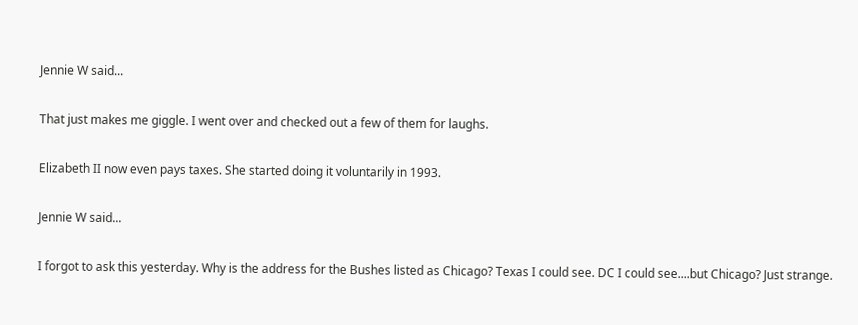Jennie W said...

That just makes me giggle. I went over and checked out a few of them for laughs.

Elizabeth II now even pays taxes. She started doing it voluntarily in 1993.

Jennie W said...

I forgot to ask this yesterday. Why is the address for the Bushes listed as Chicago? Texas I could see. DC I could see....but Chicago? Just strange.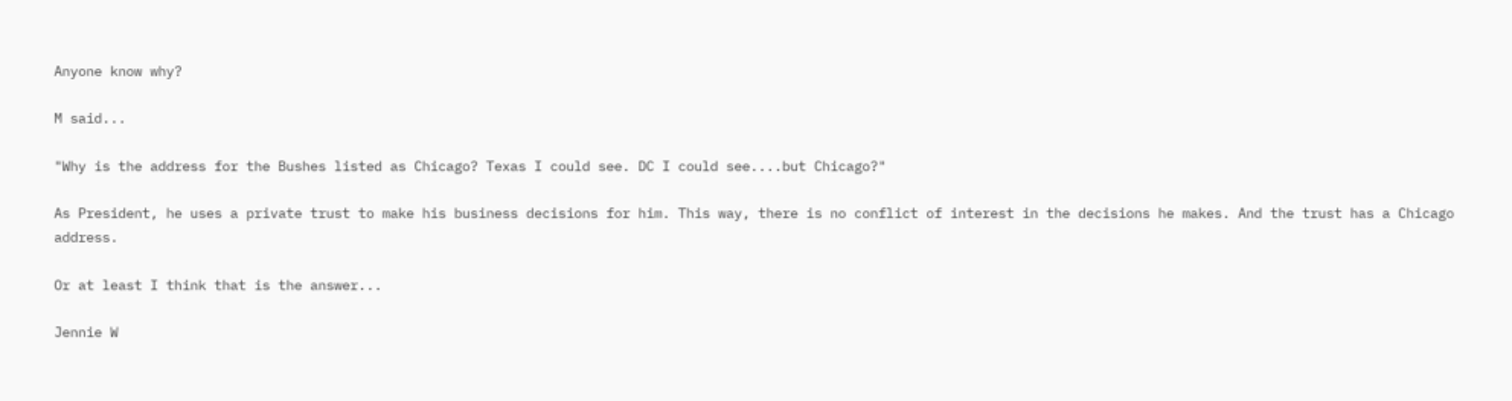Anyone know why?

M said...

"Why is the address for the Bushes listed as Chicago? Texas I could see. DC I could see....but Chicago?"

As President, he uses a private trust to make his business decisions for him. This way, there is no conflict of interest in the decisions he makes. And the trust has a Chicago address.

Or at least I think that is the answer...

Jennie W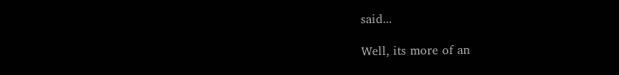said...

Well, its more of an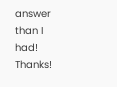answer than I had! Thanks!